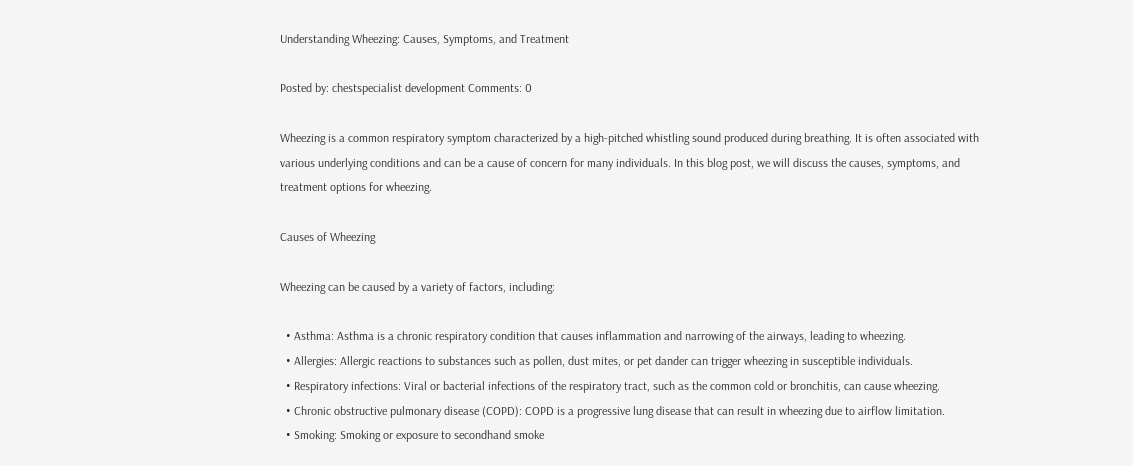Understanding Wheezing: Causes, Symptoms, and Treatment

Posted by: chestspecialist development Comments: 0

Wheezing is a common respiratory symptom characterized by a high-pitched whistling sound produced during breathing. It is often associated with various underlying conditions and can be a cause of concern for many individuals. In this blog post, we will discuss the causes, symptoms, and treatment options for wheezing.

Causes of Wheezing

Wheezing can be caused by a variety of factors, including:

  • Asthma: Asthma is a chronic respiratory condition that causes inflammation and narrowing of the airways, leading to wheezing.
  • Allergies: Allergic reactions to substances such as pollen, dust mites, or pet dander can trigger wheezing in susceptible individuals.
  • Respiratory infections: Viral or bacterial infections of the respiratory tract, such as the common cold or bronchitis, can cause wheezing.
  • Chronic obstructive pulmonary disease (COPD): COPD is a progressive lung disease that can result in wheezing due to airflow limitation.
  • Smoking: Smoking or exposure to secondhand smoke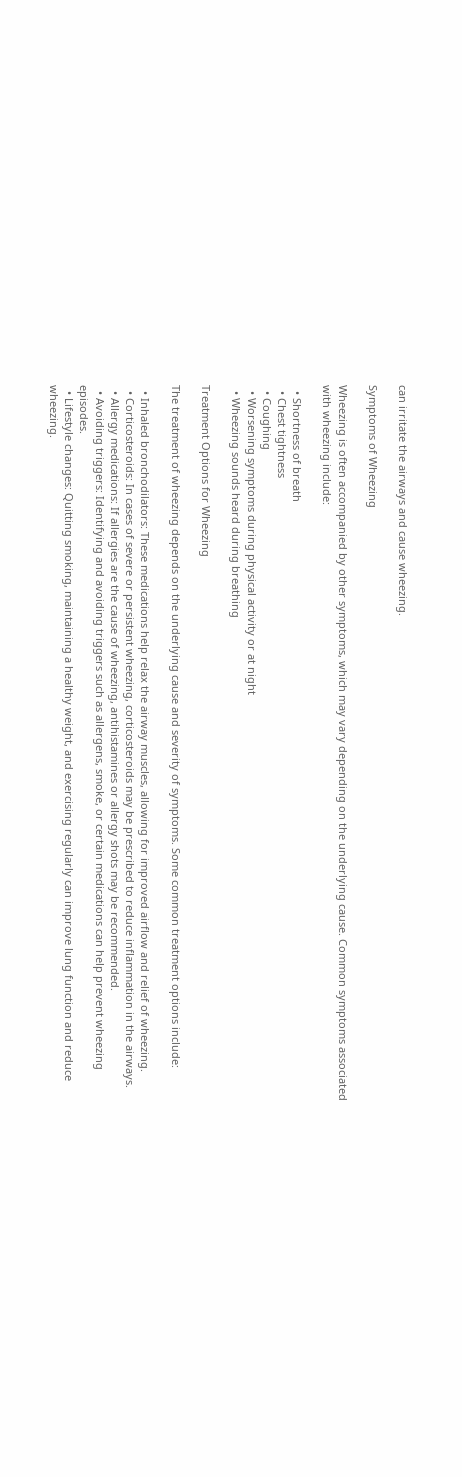can irritate the airways and cause wheezing.

Symptoms of Wheezing

Wheezing is often accompanied by other symptoms, which may vary depending on the underlying cause. Common symptoms associated with wheezing include:

  • Shortness of breath
  • Chest tightness
  • Coughing
  • Worsening symptoms during physical activity or at night
  • Wheezing sounds heard during breathing

Treatment Options for Wheezing

The treatment of wheezing depends on the underlying cause and severity of symptoms. Some common treatment options include:

  • Inhaled bronchodilators: These medications help relax the airway muscles, allowing for improved airflow and relief of wheezing.
  • Corticosteroids: In cases of severe or persistent wheezing, corticosteroids may be prescribed to reduce inflammation in the airways.
  • Allergy medications: If allergies are the cause of wheezing, antihistamines or allergy shots may be recommended.
  • Avoiding triggers: Identifying and avoiding triggers such as allergens, smoke, or certain medications can help prevent wheezing episodes.
  • Lifestyle changes: Quitting smoking, maintaining a healthy weight, and exercising regularly can improve lung function and reduce wheezing.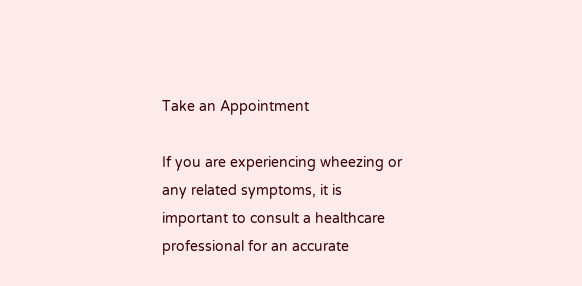Take an Appointment

If you are experiencing wheezing or any related symptoms, it is important to consult a healthcare professional for an accurate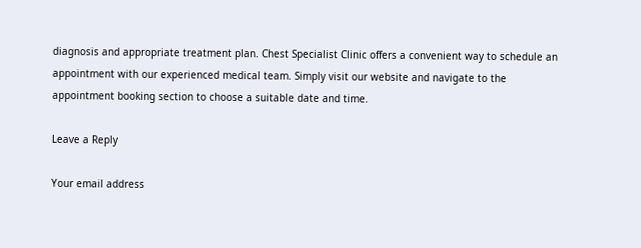diagnosis and appropriate treatment plan. Chest Specialist Clinic offers a convenient way to schedule an appointment with our experienced medical team. Simply visit our website and navigate to the appointment booking section to choose a suitable date and time.

Leave a Reply

Your email address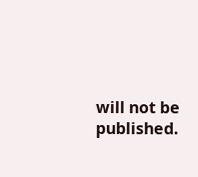will not be published.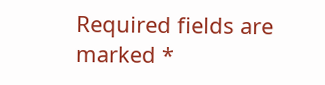Required fields are marked *